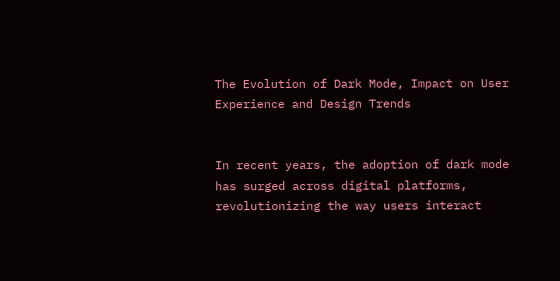The Evolution of Dark Mode, Impact on User Experience and Design Trends


In recent years, the adoption of dark mode has surged across digital platforms, revolutionizing the way users interact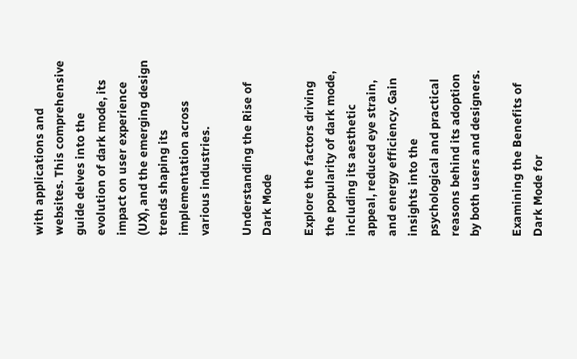with applications and websites. This comprehensive guide delves into the evolution of dark mode, its impact on user experience (UX), and the emerging design trends shaping its implementation across various industries.

Understanding the Rise of Dark Mode

Explore the factors driving the popularity of dark mode, including its aesthetic appeal, reduced eye strain, and energy efficiency. Gain insights into the psychological and practical reasons behind its adoption by both users and designers.

Examining the Benefits of Dark Mode for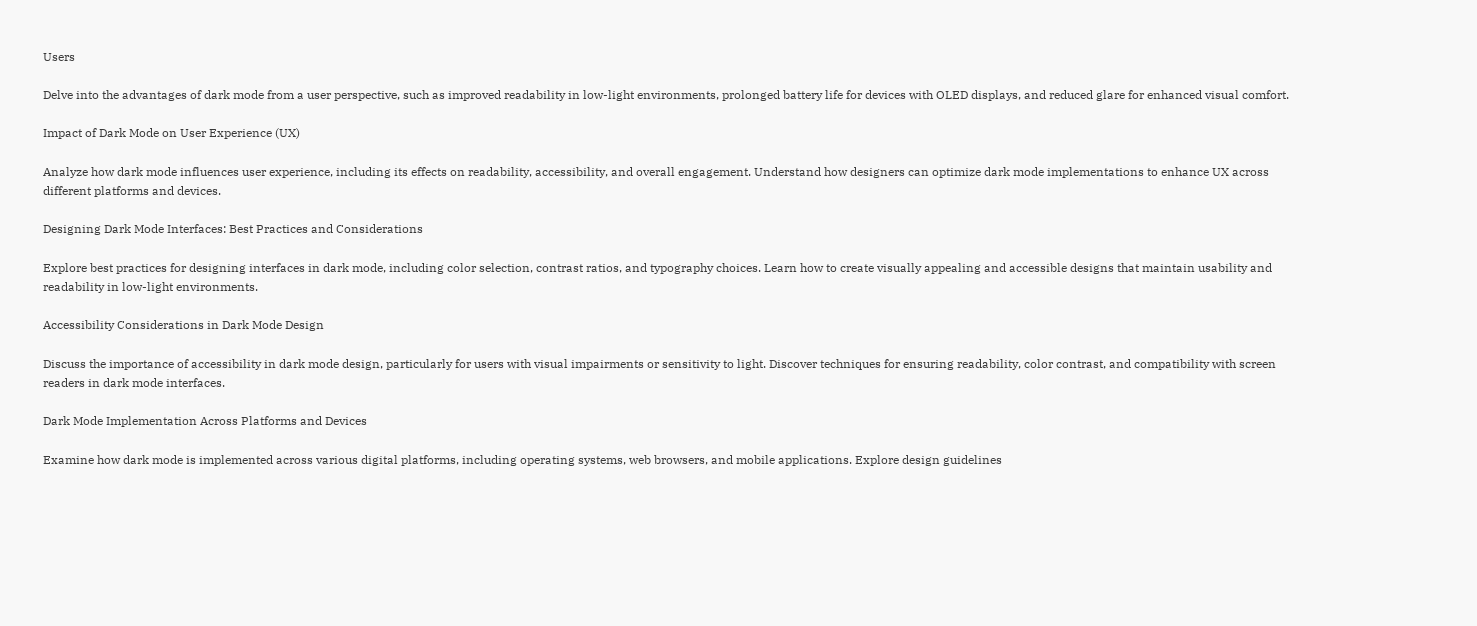Users

Delve into the advantages of dark mode from a user perspective, such as improved readability in low-light environments, prolonged battery life for devices with OLED displays, and reduced glare for enhanced visual comfort.

Impact of Dark Mode on User Experience (UX)

Analyze how dark mode influences user experience, including its effects on readability, accessibility, and overall engagement. Understand how designers can optimize dark mode implementations to enhance UX across different platforms and devices.

Designing Dark Mode Interfaces: Best Practices and Considerations

Explore best practices for designing interfaces in dark mode, including color selection, contrast ratios, and typography choices. Learn how to create visually appealing and accessible designs that maintain usability and readability in low-light environments.

Accessibility Considerations in Dark Mode Design

Discuss the importance of accessibility in dark mode design, particularly for users with visual impairments or sensitivity to light. Discover techniques for ensuring readability, color contrast, and compatibility with screen readers in dark mode interfaces.

Dark Mode Implementation Across Platforms and Devices

Examine how dark mode is implemented across various digital platforms, including operating systems, web browsers, and mobile applications. Explore design guidelines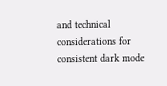and technical considerations for consistent dark mode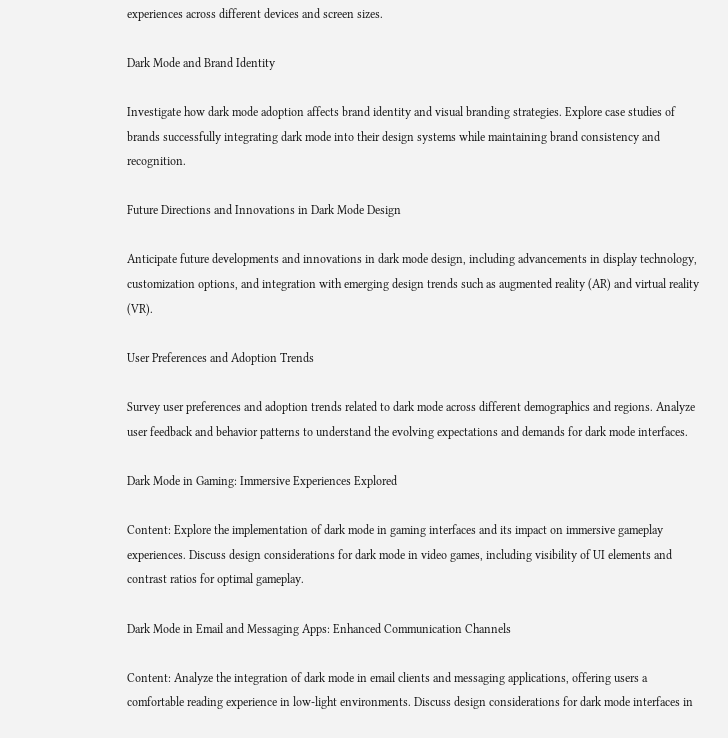experiences across different devices and screen sizes.

Dark Mode and Brand Identity

Investigate how dark mode adoption affects brand identity and visual branding strategies. Explore case studies of brands successfully integrating dark mode into their design systems while maintaining brand consistency and recognition.

Future Directions and Innovations in Dark Mode Design

Anticipate future developments and innovations in dark mode design, including advancements in display technology, customization options, and integration with emerging design trends such as augmented reality (AR) and virtual reality (VR).

User Preferences and Adoption Trends

Survey user preferences and adoption trends related to dark mode across different demographics and regions. Analyze user feedback and behavior patterns to understand the evolving expectations and demands for dark mode interfaces.

Dark Mode in Gaming: Immersive Experiences Explored

Content: Explore the implementation of dark mode in gaming interfaces and its impact on immersive gameplay experiences. Discuss design considerations for dark mode in video games, including visibility of UI elements and contrast ratios for optimal gameplay.

Dark Mode in Email and Messaging Apps: Enhanced Communication Channels

Content: Analyze the integration of dark mode in email clients and messaging applications, offering users a comfortable reading experience in low-light environments. Discuss design considerations for dark mode interfaces in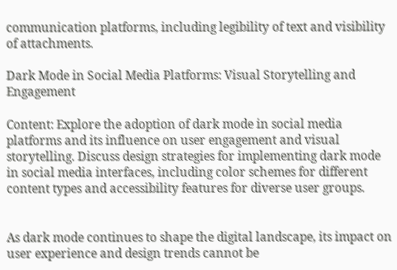communication platforms, including legibility of text and visibility of attachments.

Dark Mode in Social Media Platforms: Visual Storytelling and Engagement

Content: Explore the adoption of dark mode in social media platforms and its influence on user engagement and visual storytelling. Discuss design strategies for implementing dark mode in social media interfaces, including color schemes for different content types and accessibility features for diverse user groups.


As dark mode continues to shape the digital landscape, its impact on user experience and design trends cannot be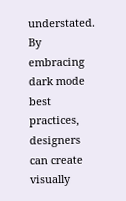understated. By embracing dark mode best practices, designers can create visually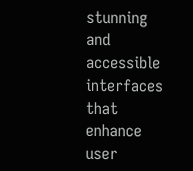stunning and accessible interfaces that enhance user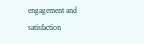engagement and satisfaction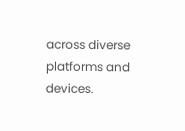across diverse platforms and devices.